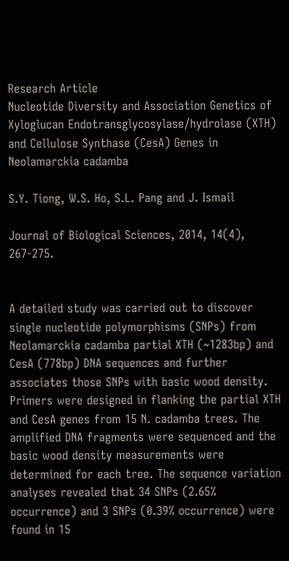Research Article
Nucleotide Diversity and Association Genetics of Xyloglucan Endotransglycosylase/hydrolase (XTH) and Cellulose Synthase (CesA) Genes in Neolamarckia cadamba

S.Y. Tiong, W.S. Ho, S.L. Pang and J. Ismail

Journal of Biological Sciences, 2014, 14(4), 267-275.


A detailed study was carried out to discover single nucleotide polymorphisms (SNPs) from Neolamarckia cadamba partial XTH (~1283bp) and CesA (778bp) DNA sequences and further associates those SNPs with basic wood density. Primers were designed in flanking the partial XTH and CesA genes from 15 N. cadamba trees. The amplified DNA fragments were sequenced and the basic wood density measurements were determined for each tree. The sequence variation analyses revealed that 34 SNPs (2.65% occurrence) and 3 SNPs (0.39% occurrence) were found in 15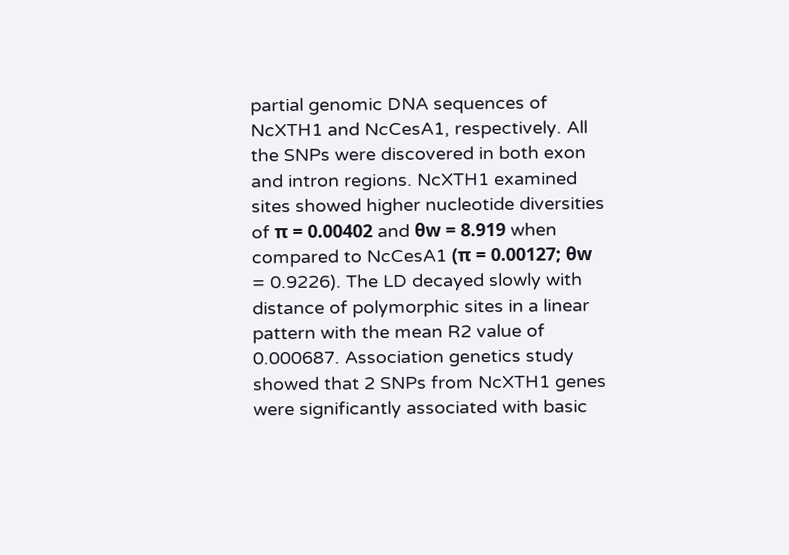partial genomic DNA sequences of NcXTH1 and NcCesA1, respectively. All the SNPs were discovered in both exon and intron regions. NcXTH1 examined sites showed higher nucleotide diversities of π = 0.00402 and θw = 8.919 when compared to NcCesA1 (π = 0.00127; θw = 0.9226). The LD decayed slowly with distance of polymorphic sites in a linear pattern with the mean R2 value of 0.000687. Association genetics study showed that 2 SNPs from NcXTH1 genes were significantly associated with basic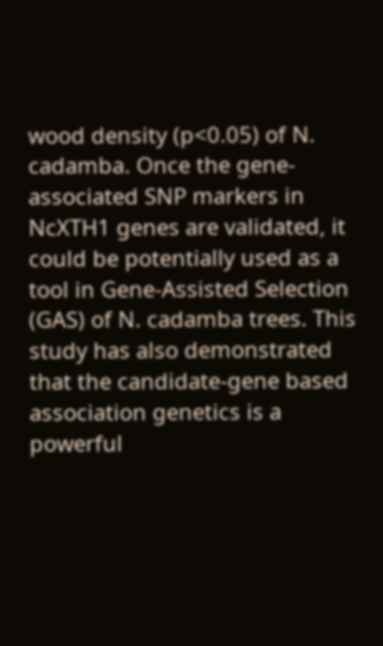wood density (p<0.05) of N. cadamba. Once the gene-associated SNP markers in NcXTH1 genes are validated, it could be potentially used as a tool in Gene-Assisted Selection (GAS) of N. cadamba trees. This study has also demonstrated that the candidate-gene based association genetics is a powerful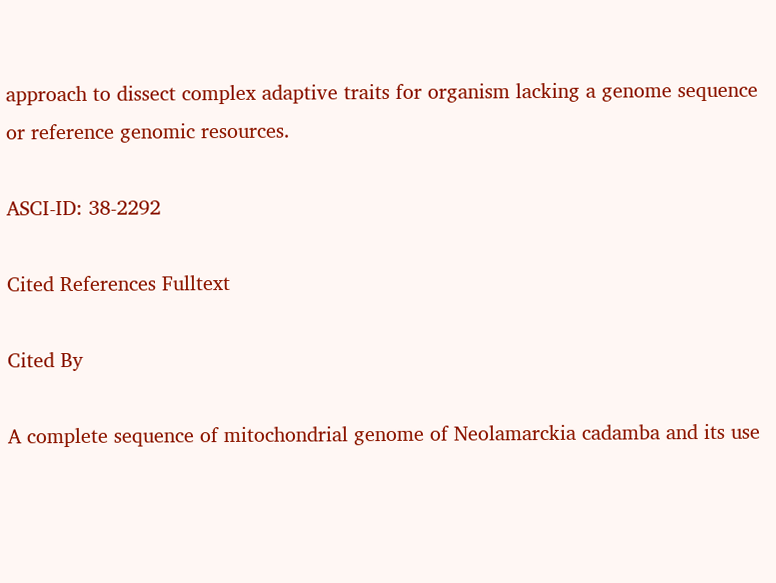approach to dissect complex adaptive traits for organism lacking a genome sequence or reference genomic resources.

ASCI-ID: 38-2292

Cited References Fulltext

Cited By

A complete sequence of mitochondrial genome of Neolamarckia cadamba and its use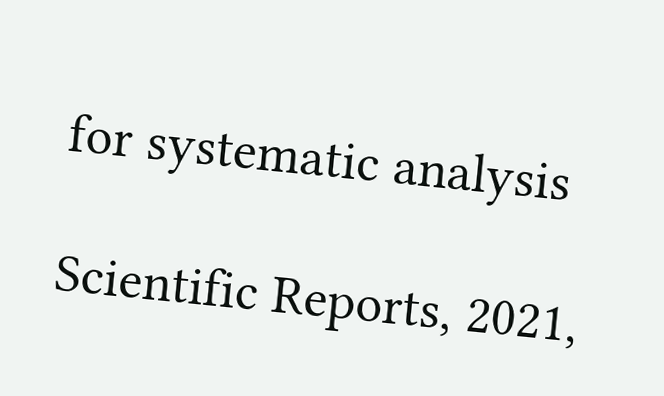for systematic analysis

Scientific Reports, 2021,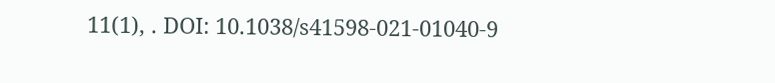11(1), . DOI: 10.1038/s41598-021-01040-9